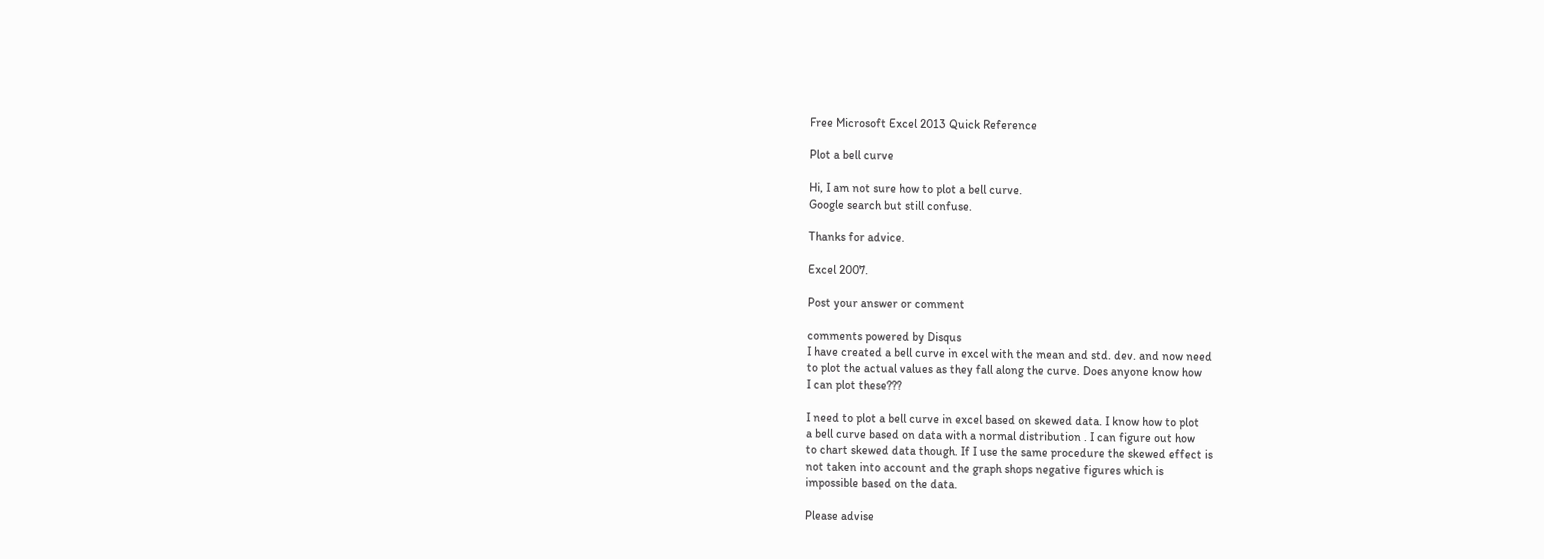Free Microsoft Excel 2013 Quick Reference

Plot a bell curve

Hi, I am not sure how to plot a bell curve.
Google search but still confuse.

Thanks for advice.

Excel 2007.

Post your answer or comment

comments powered by Disqus
I have created a bell curve in excel with the mean and std. dev. and now need
to plot the actual values as they fall along the curve. Does anyone know how
I can plot these???

I need to plot a bell curve in excel based on skewed data. I know how to plot
a bell curve based on data with a normal distribution . I can figure out how
to chart skewed data though. If I use the same procedure the skewed effect is
not taken into account and the graph shops negative figures which is
impossible based on the data.

Please advise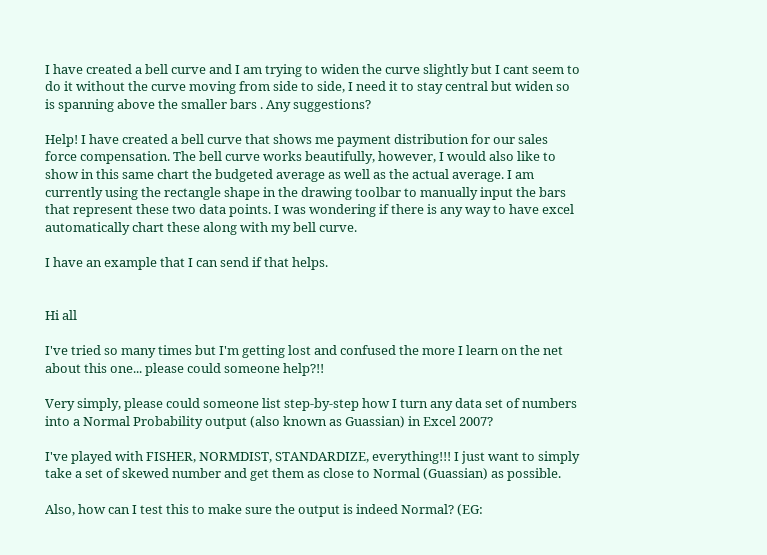I have created a bell curve and I am trying to widen the curve slightly but I cant seem to do it without the curve moving from side to side, I need it to stay central but widen so is spanning above the smaller bars . Any suggestions?

Help! I have created a bell curve that shows me payment distribution for our sales force compensation. The bell curve works beautifully, however, I would also like to show in this same chart the budgeted average as well as the actual average. I am currently using the rectangle shape in the drawing toolbar to manually input the bars that represent these two data points. I was wondering if there is any way to have excel automatically chart these along with my bell curve.

I have an example that I can send if that helps.


Hi all

I've tried so many times but I'm getting lost and confused the more I learn on the net about this one... please could someone help?!!

Very simply, please could someone list step-by-step how I turn any data set of numbers into a Normal Probability output (also known as Guassian) in Excel 2007?

I've played with FISHER, NORMDIST, STANDARDIZE, everything!!! I just want to simply take a set of skewed number and get them as close to Normal (Guassian) as possible.

Also, how can I test this to make sure the output is indeed Normal? (EG: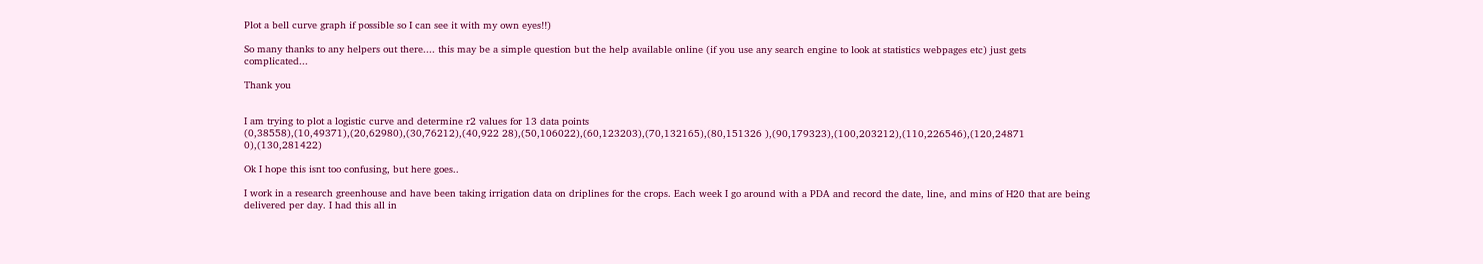Plot a bell curve graph if possible so I can see it with my own eyes!!)

So many thanks to any helpers out there.... this may be a simple question but the help available online (if you use any search engine to look at statistics webpages etc) just gets complicated...

Thank you


I am trying to plot a logistic curve and determine r2 values for 13 data points
(0,38558),(10,49371),(20,62980),(30,76212),(40,922 28),(50,106022),(60,123203),(70,132165),(80,151326 ),(90,179323),(100,203212),(110,226546),(120,24871 0),(130,281422)

Ok I hope this isnt too confusing, but here goes..

I work in a research greenhouse and have been taking irrigation data on driplines for the crops. Each week I go around with a PDA and record the date, line, and mins of H20 that are being delivered per day. I had this all in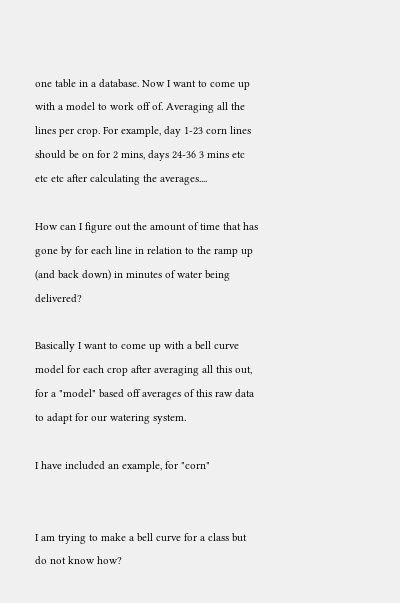one table in a database. Now I want to come up with a model to work off of. Averaging all the lines per crop. For example, day 1-23 corn lines should be on for 2 mins, days 24-36 3 mins etc etc etc after calculating the averages....

How can I figure out the amount of time that has gone by for each line in relation to the ramp up (and back down) in minutes of water being delivered?

Basically I want to come up with a bell curve model for each crop after averaging all this out, for a "model" based off averages of this raw data to adapt for our watering system.

I have included an example, for "corn"


I am trying to make a bell curve for a class but do not know how?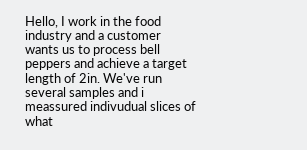Hello, I work in the food industry and a customer wants us to process bell peppers and achieve a target length of 2in. We've run several samples and i meassured indivudual slices of what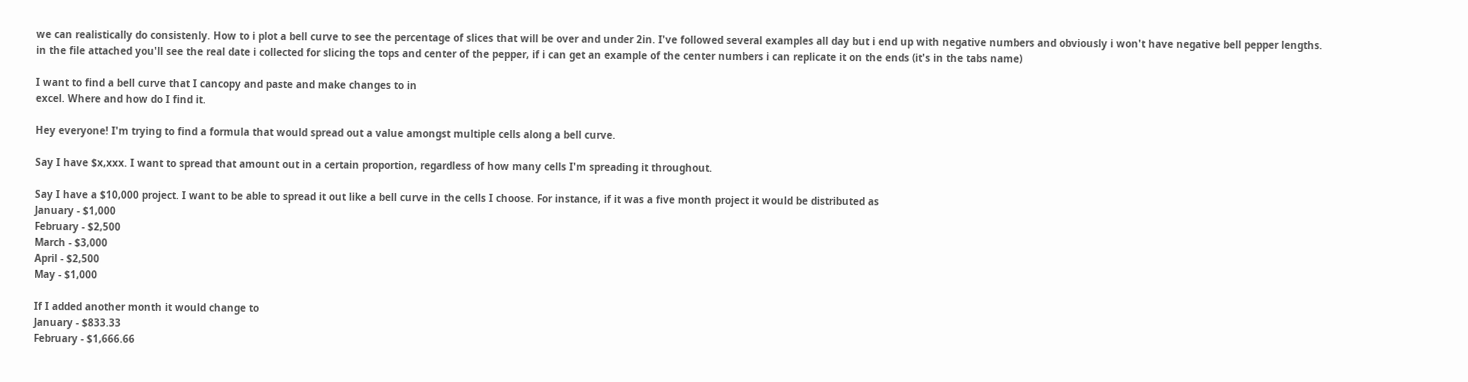we can realistically do consistenly. How to i plot a bell curve to see the percentage of slices that will be over and under 2in. I've followed several examples all day but i end up with negative numbers and obviously i won't have negative bell pepper lengths. in the file attached you'll see the real date i collected for slicing the tops and center of the pepper, if i can get an example of the center numbers i can replicate it on the ends (it's in the tabs name)

I want to find a bell curve that I cancopy and paste and make changes to in
excel. Where and how do I find it.

Hey everyone! I'm trying to find a formula that would spread out a value amongst multiple cells along a bell curve.

Say I have $x,xxx. I want to spread that amount out in a certain proportion, regardless of how many cells I'm spreading it throughout.

Say I have a $10,000 project. I want to be able to spread it out like a bell curve in the cells I choose. For instance, if it was a five month project it would be distributed as
January - $1,000
February - $2,500
March - $3,000
April - $2,500
May - $1,000

If I added another month it would change to
January - $833.33
February - $1,666.66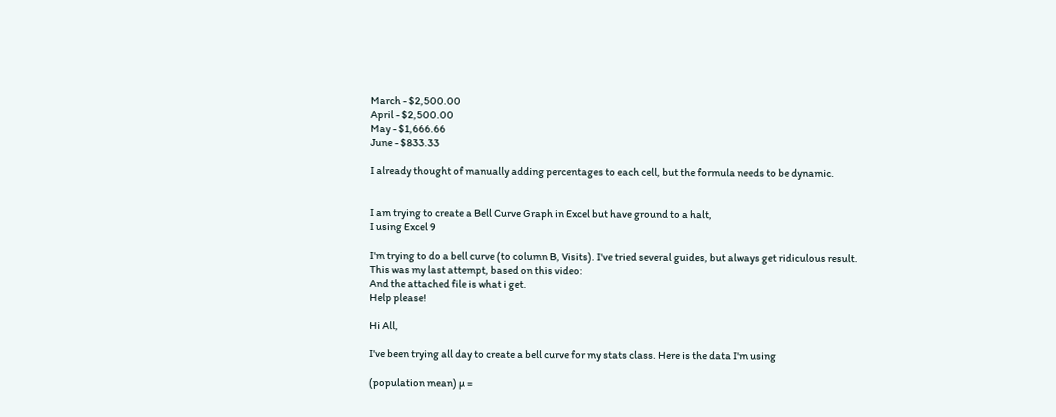March - $2,500.00
April - $2,500.00
May - $1,666.66
June - $833.33

I already thought of manually adding percentages to each cell, but the formula needs to be dynamic.


I am trying to create a Bell Curve Graph in Excel but have ground to a halt,
I using Excel 9

I'm trying to do a bell curve (to column B, Visits). I've tried several guides, but always get ridiculous result.
This was my last attempt, based on this video:
And the attached file is what i get.
Help please!

Hi All,

I've been trying all day to create a bell curve for my stats class. Here is the data I'm using

(population mean) µ =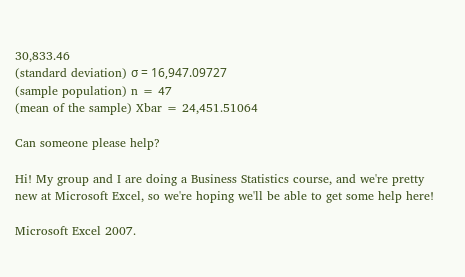30,833.46
(standard deviation) σ = 16,947.09727
(sample population) n = 47
(mean of the sample) Xbar = 24,451.51064

Can someone please help?

Hi! My group and I are doing a Business Statistics course, and we're pretty new at Microsoft Excel, so we're hoping we'll be able to get some help here!

Microsoft Excel 2007.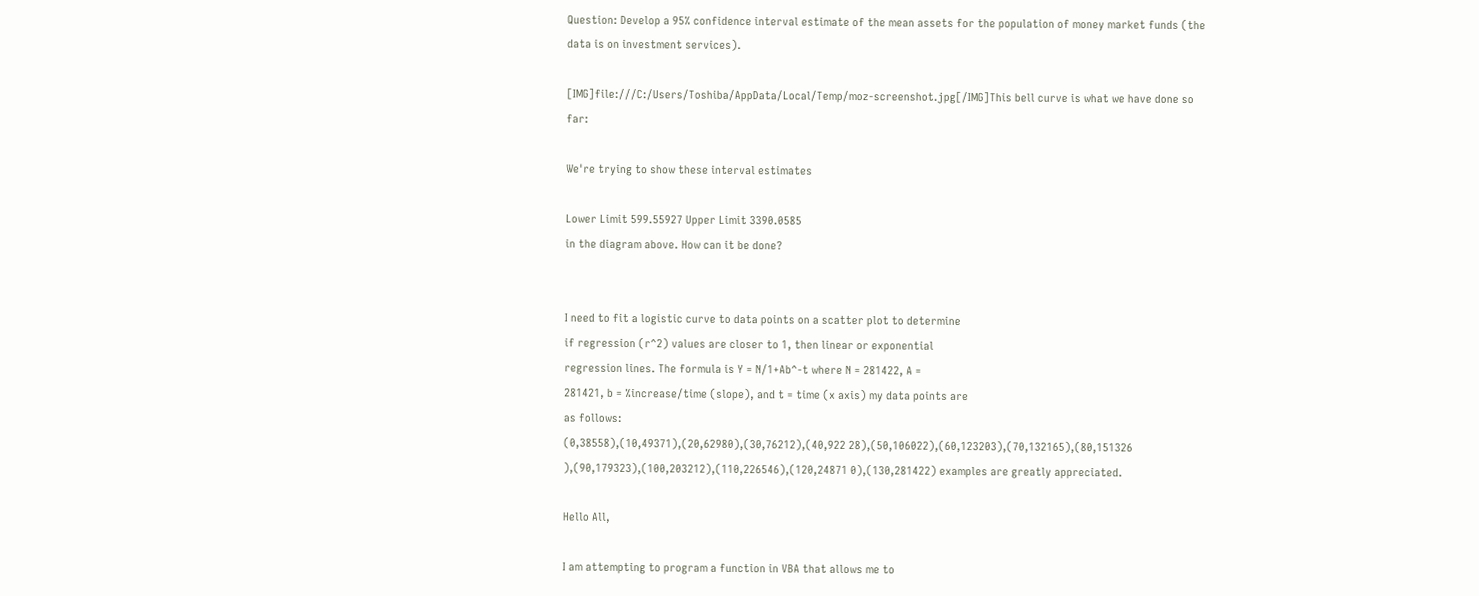Question: Develop a 95% confidence interval estimate of the mean assets for the population of money market funds (the data is on investment services).

[IMG]file:///C:/Users/Toshiba/AppData/Local/Temp/moz-screenshot.jpg[/IMG]This bell curve is what we have done so far:

We're trying to show these interval estimates

Lower Limit 599.55927 Upper Limit 3390.0585
in the diagram above. How can it be done?


I need to fit a logistic curve to data points on a scatter plot to determine
if regression (r^2) values are closer to 1, then linear or exponential
regression lines. The formula is Y = N/1+Ab^-t where N = 281422, A =
281421, b = %increase/time (slope), and t = time (x axis) my data points are
as follows:
(0,38558),(10,49371),(20,62980),(30,76212),(40,922 28),(50,106022),(60,123203),(70,132165),(80,151326 ),(90,179323),(100,203212),(110,226546),(120,24871 0),(130,281422) examples are greatly appreciated.

Hello All,

I am attempting to program a function in VBA that allows me to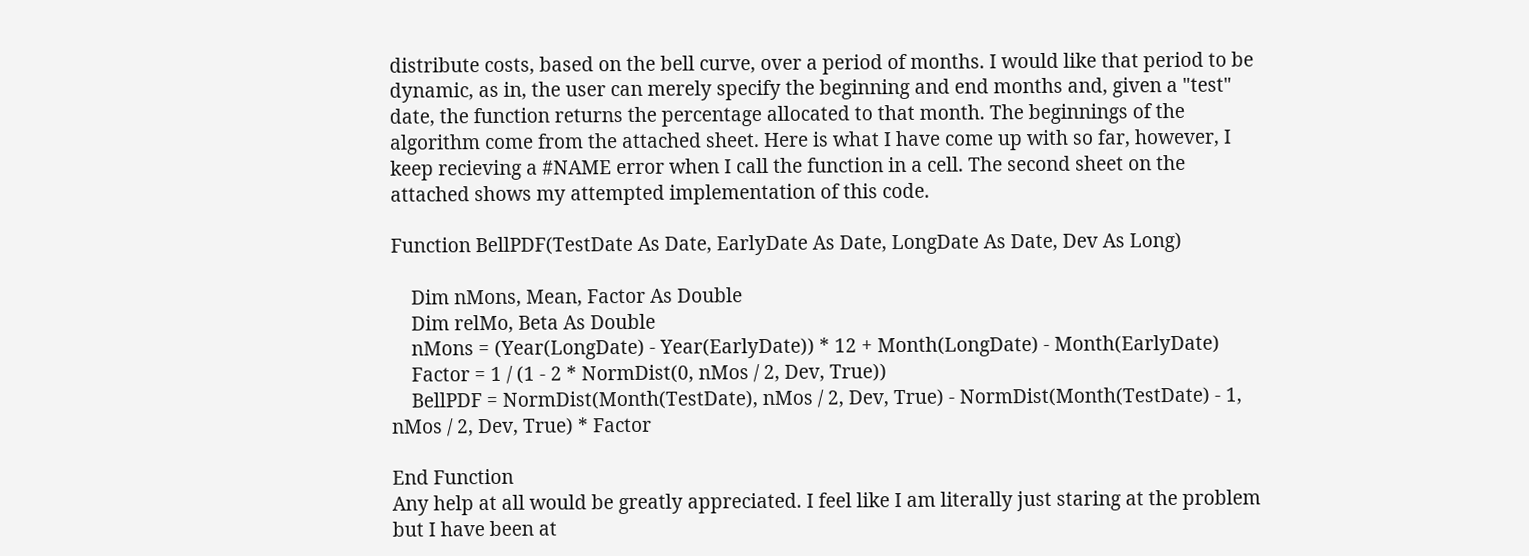distribute costs, based on the bell curve, over a period of months. I would like that period to be dynamic, as in, the user can merely specify the beginning and end months and, given a "test" date, the function returns the percentage allocated to that month. The beginnings of the algorithm come from the attached sheet. Here is what I have come up with so far, however, I keep recieving a #NAME error when I call the function in a cell. The second sheet on the attached shows my attempted implementation of this code.

Function BellPDF(TestDate As Date, EarlyDate As Date, LongDate As Date, Dev As Long)

    Dim nMons, Mean, Factor As Double
    Dim relMo, Beta As Double
    nMons = (Year(LongDate) - Year(EarlyDate)) * 12 + Month(LongDate) - Month(EarlyDate)
    Factor = 1 / (1 - 2 * NormDist(0, nMos / 2, Dev, True))
    BellPDF = NormDist(Month(TestDate), nMos / 2, Dev, True) - NormDist(Month(TestDate) - 1, nMos / 2, Dev, True) * Factor

End Function
Any help at all would be greatly appreciated. I feel like I am literally just staring at the problem but I have been at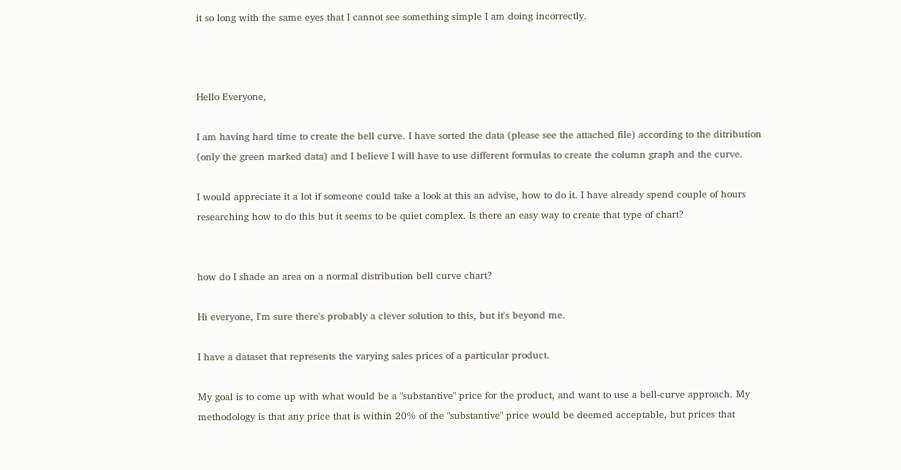it so long with the same eyes that I cannot see something simple I am doing incorrectly.



Hello Everyone,

I am having hard time to create the bell curve. I have sorted the data (please see the attached file) according to the ditribution (only the green marked data) and I believe I will have to use different formulas to create the column graph and the curve.

I would appreciate it a lot if someone could take a look at this an advise, how to do it. I have already spend couple of hours researching how to do this but it seems to be quiet complex. Is there an easy way to create that type of chart?


how do I shade an area on a normal distribution bell curve chart?

Hi everyone, I'm sure there's probably a clever solution to this, but it's beyond me.

I have a dataset that represents the varying sales prices of a particular product.

My goal is to come up with what would be a "substantive" price for the product, and want to use a bell-curve approach. My methodology is that any price that is within 20% of the "substantive" price would be deemed acceptable, but prices that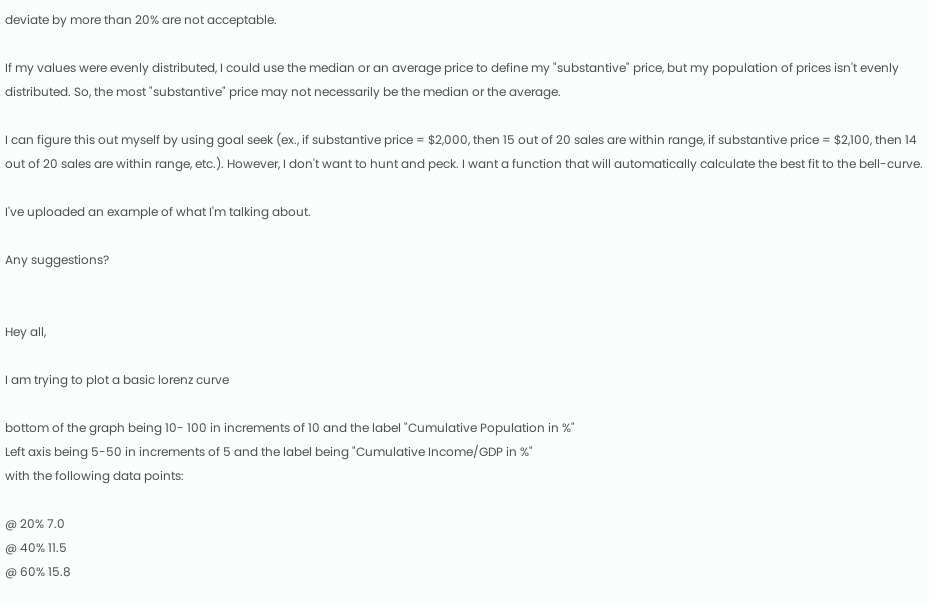deviate by more than 20% are not acceptable.

If my values were evenly distributed, I could use the median or an average price to define my "substantive" price, but my population of prices isn't evenly distributed. So, the most "substantive" price may not necessarily be the median or the average.

I can figure this out myself by using goal seek (ex., if substantive price = $2,000, then 15 out of 20 sales are within range, if substantive price = $2,100, then 14 out of 20 sales are within range, etc.). However, I don't want to hunt and peck. I want a function that will automatically calculate the best fit to the bell-curve.

I've uploaded an example of what I'm talking about.

Any suggestions?


Hey all,

I am trying to plot a basic lorenz curve

bottom of the graph being 10- 100 in increments of 10 and the label "Cumulative Population in %"
Left axis being 5-50 in increments of 5 and the label being "Cumulative Income/GDP in %"
with the following data points:

@ 20% 7.0
@ 40% 11.5
@ 60% 15.8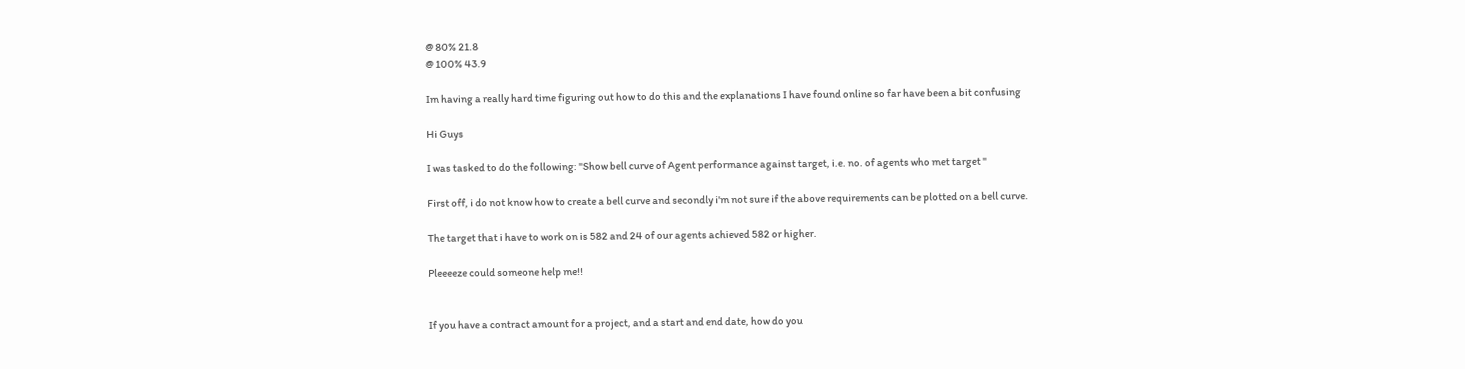@ 80% 21.8
@ 100% 43.9

Im having a really hard time figuring out how to do this and the explanations I have found online so far have been a bit confusing

Hi Guys

I was tasked to do the following: "Show bell curve of Agent performance against target, i.e. no. of agents who met target "

First off, i do not know how to create a bell curve and secondly i'm not sure if the above requirements can be plotted on a bell curve.

The target that i have to work on is 582 and 24 of our agents achieved 582 or higher.

Pleeeeze could someone help me!!


If you have a contract amount for a project, and a start and end date, how do you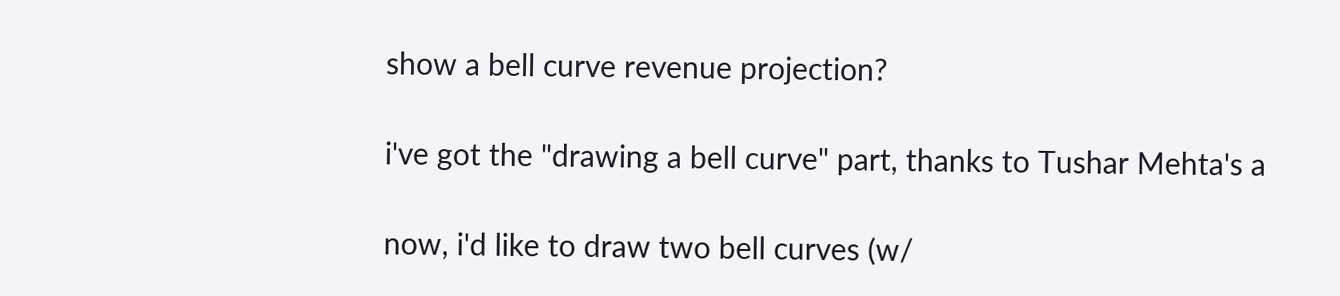show a bell curve revenue projection?

i've got the "drawing a bell curve" part, thanks to Tushar Mehta's a

now, i'd like to draw two bell curves (w/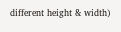different height & width)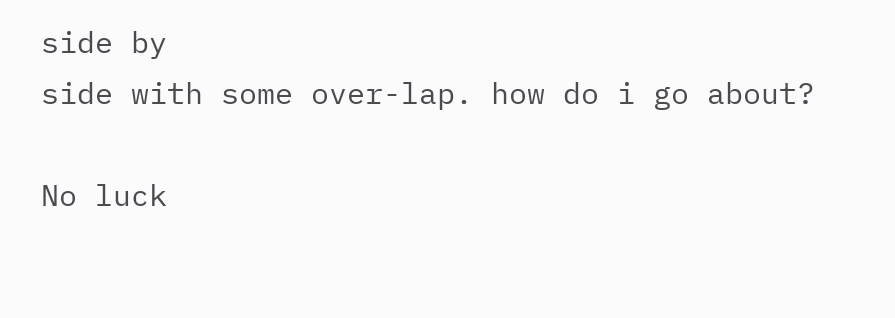side by
side with some over-lap. how do i go about?

No luck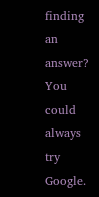finding an answer? You could always try Google.